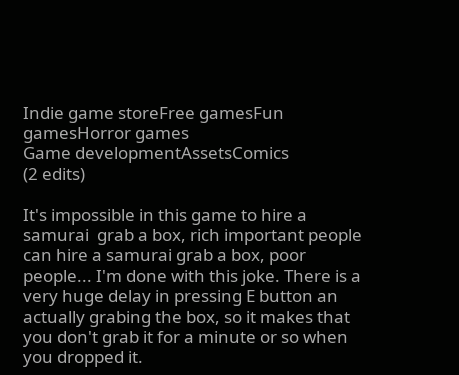Indie game storeFree gamesFun gamesHorror games
Game developmentAssetsComics
(2 edits)

It's impossible in this game to hire a samurai  grab a box, rich important people can hire a samurai grab a box, poor people... I'm done with this joke. There is a very huge delay in pressing E button an actually grabing the box, so it makes that you don't grab it for a minute or so when you dropped it.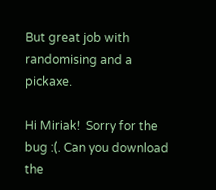But great job with randomising and a pickaxe.

Hi Miriak!  Sorry for the bug :(. Can you download the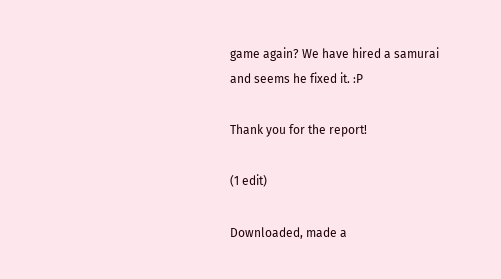game again? We have hired a samurai and seems he fixed it. :P

Thank you for the report!

(1 edit)

Downloaded, made a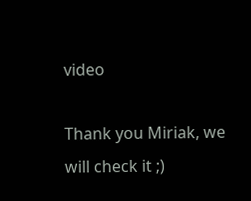video

Thank you Miriak, we will check it ;)